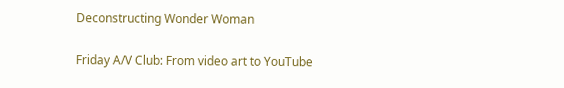Deconstructing Wonder Woman

Friday A/V Club: From video art to YouTube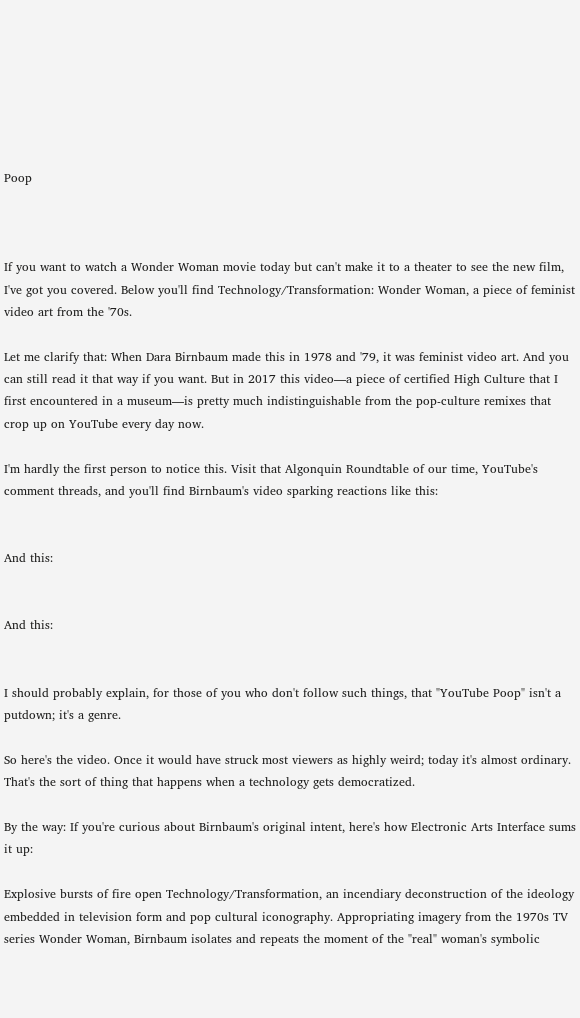Poop



If you want to watch a Wonder Woman movie today but can't make it to a theater to see the new film, I've got you covered. Below you'll find Technology/Transformation: Wonder Woman, a piece of feminist video art from the '70s.

Let me clarify that: When Dara Birnbaum made this in 1978 and '79, it was feminist video art. And you can still read it that way if you want. But in 2017 this video—a piece of certified High Culture that I first encountered in a museum—is pretty much indistinguishable from the pop-culture remixes that crop up on YouTube every day now.

I'm hardly the first person to notice this. Visit that Algonquin Roundtable of our time, YouTube's comment threads, and you'll find Birnbaum's video sparking reactions like this:


And this:


And this:


I should probably explain, for those of you who don't follow such things, that "YouTube Poop" isn't a putdown; it's a genre.

So here's the video. Once it would have struck most viewers as highly weird; today it's almost ordinary. That's the sort of thing that happens when a technology gets democratized.

By the way: If you're curious about Birnbaum's original intent, here's how Electronic Arts Interface sums it up:

Explosive bursts of fire open Technology/Transformation, an incendiary deconstruction of the ideology embedded in television form and pop cultural iconography. Appropriating imagery from the 1970s TV series Wonder Woman, Birnbaum isolates and repeats the moment of the "real" woman's symbolic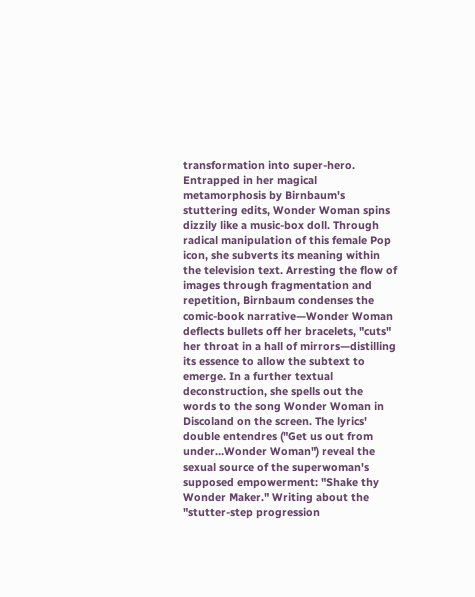transformation into super-hero. Entrapped in her magical metamorphosis by Birnbaum's stuttering edits, Wonder Woman spins dizzily like a music-box doll. Through radical manipulation of this female Pop icon, she subverts its meaning within the television text. Arresting the flow of images through fragmentation and repetition, Birnbaum condenses the comic-book narrative—Wonder Woman deflects bullets off her bracelets, "cuts" her throat in a hall of mirrors—distilling its essence to allow the subtext to emerge. In a further textual deconstruction, she spells out the words to the song Wonder Woman in Discoland on the screen. The lyrics' double entendres ("Get us out from under…Wonder Woman") reveal the sexual source of the superwoman's supposed empowerment: "Shake thy Wonder Maker." Writing about the "stutter-step progression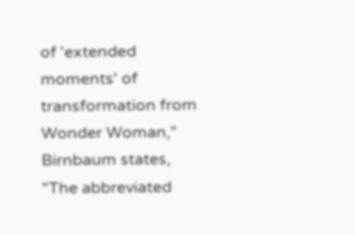of 'extended moments' of transformation from Wonder Woman," Birnbaum states, "The abbreviated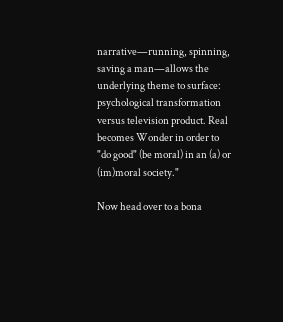narrative—running, spinning, saving a man—allows the underlying theme to surface: psychological transformation versus television product. Real becomes Wonder in order to "do good" (be moral) in an (a) or (im)moral society."

Now head over to a bona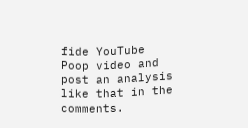fide YouTube Poop video and post an analysis like that in the comments.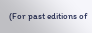(For past editions of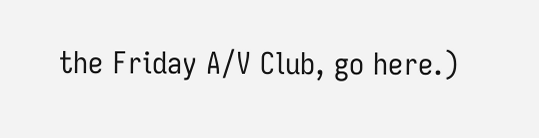the Friday A/V Club, go here.)